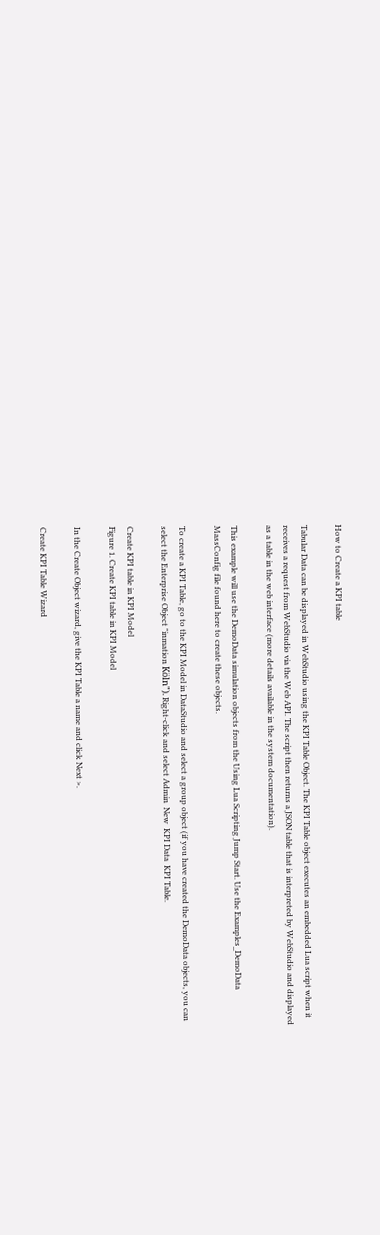How to Create a KPI table

Tabular Data can be displayed in WebStudio using the KPI Table Object. The KPI Table object executes an embedded Lua script when it receives a request from WebStudio via the Web API. The script then returns a JSON table that is interpreted by WebStudio and displayed as a table in the web interface (more details available in the system documentation).

This example will use the DemoData simulation objects from the Using Lua Scripting Jump Start. Use the Examples_DemoData MassConfig file found here to create these objects.

To create a KPI Table, go to the KPI Model in DataStudio and select a group object (if you have created the DemoData objects, you can select the Enterprise Object "inmation Köln"). Right-click and select Admin  New  KPI Data  KPI Table.

Create KPI table in KPI Model
Figure 1. Create KPI table in KPI Model

In the Create Object wizard, give the KPI Table a name and click Next >.

Create KPI Table Wizard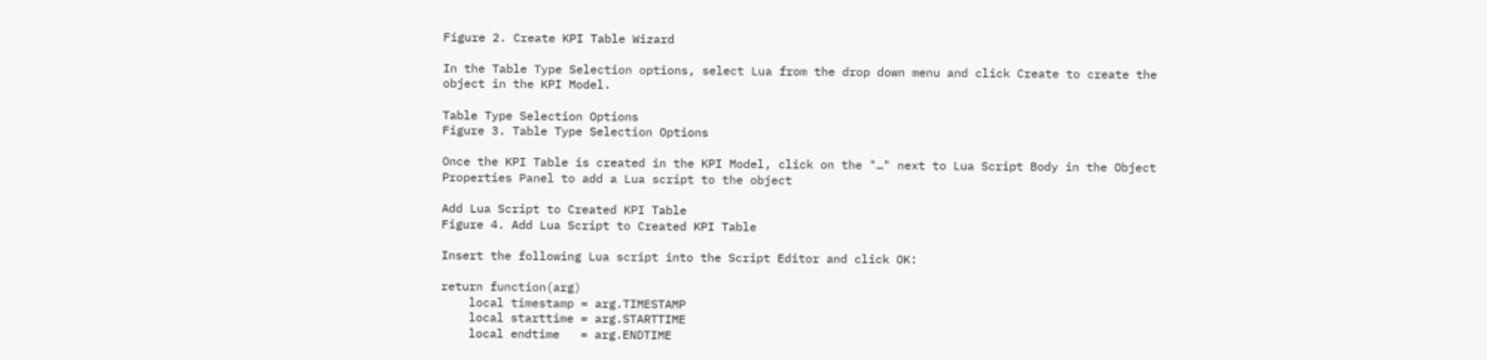Figure 2. Create KPI Table Wizard

In the Table Type Selection options, select Lua from the drop down menu and click Create to create the object in the KPI Model.

Table Type Selection Options
Figure 3. Table Type Selection Options

Once the KPI Table is created in the KPI Model, click on the "…" next to Lua Script Body in the Object Properties Panel to add a Lua script to the object

Add Lua Script to Created KPI Table
Figure 4. Add Lua Script to Created KPI Table

Insert the following Lua script into the Script Editor and click OK:

return function(arg)
    local timestamp = arg.TIMESTAMP
    local starttime = arg.STARTTIME
    local endtime   = arg.ENDTIME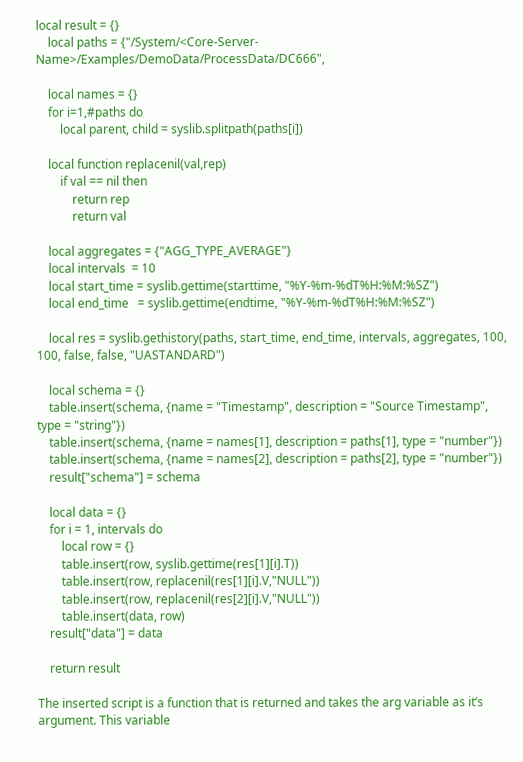local result = {}
    local paths = {"/System/<Core-Server-Name>/Examples/DemoData/ProcessData/DC666",

    local names = {}
    for i=1,#paths do
        local parent, child = syslib.splitpath(paths[i])

    local function replacenil(val,rep)
        if val == nil then
            return rep
            return val

    local aggregates = {"AGG_TYPE_AVERAGE"}
    local intervals  = 10
    local start_time = syslib.gettime(starttime, "%Y-%m-%dT%H:%M:%SZ")
    local end_time   = syslib.gettime(endtime, "%Y-%m-%dT%H:%M:%SZ")

    local res = syslib.gethistory(paths, start_time, end_time, intervals, aggregates, 100, 100, false, false, "UASTANDARD")

    local schema = {}
    table.insert(schema, {name = "Timestamp", description = "Source Timestamp", type = "string"})
    table.insert(schema, {name = names[1], description = paths[1], type = "number"})
    table.insert(schema, {name = names[2], description = paths[2], type = "number"})
    result["schema"] = schema

    local data = {}
    for i = 1, intervals do
        local row = {}
        table.insert(row, syslib.gettime(res[1][i].T))
        table.insert(row, replacenil(res[1][i].V,"NULL"))
        table.insert(row, replacenil(res[2][i].V,"NULL"))
        table.insert(data, row)
    result["data"] = data

    return result

The inserted script is a function that is returned and takes the arg variable as it’s argument. This variable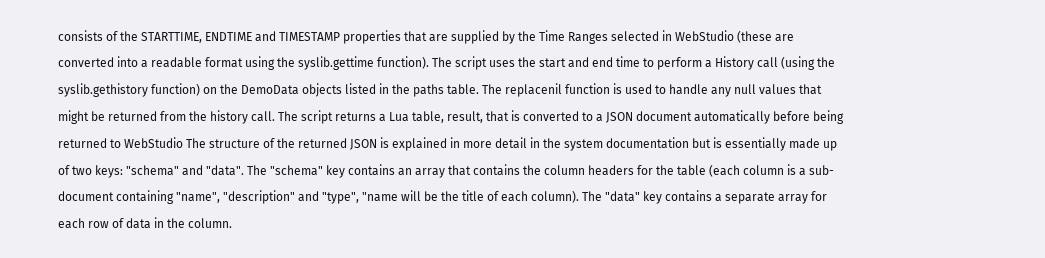consists of the STARTTIME, ENDTIME and TIMESTAMP properties that are supplied by the Time Ranges selected in WebStudio (these are converted into a readable format using the syslib.gettime function). The script uses the start and end time to perform a History call (using the syslib.gethistory function) on the DemoData objects listed in the paths table. The replacenil function is used to handle any null values that might be returned from the history call. The script returns a Lua table, result, that is converted to a JSON document automatically before being returned to WebStudio The structure of the returned JSON is explained in more detail in the system documentation but is essentially made up of two keys: "schema" and "data". The "schema" key contains an array that contains the column headers for the table (each column is a sub-document containing "name", "description" and "type", "name will be the title of each column). The "data" key contains a separate array for each row of data in the column.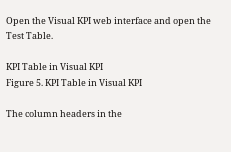Open the Visual KPI web interface and open the Test Table.

KPI Table in Visual KPI
Figure 5. KPI Table in Visual KPI

The column headers in the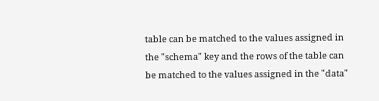table can be matched to the values assigned in the "schema" key and the rows of the table can be matched to the values assigned in the "data"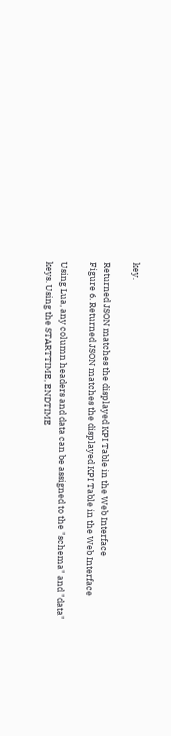key.

Returned JSON matches the displayed KPI Table in the Web Interface
Figure 6. Returned JSON matches the displayed KPI Table in the Web Interface

Using Lua, any column headers and data can be assigned to the "schema" and "data" keys. Using the STARTTIME, ENDTIME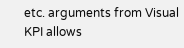etc. arguments from Visual KPI allows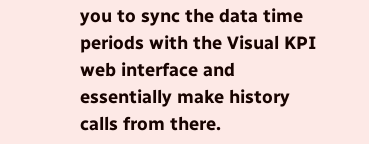you to sync the data time periods with the Visual KPI web interface and essentially make history calls from there.